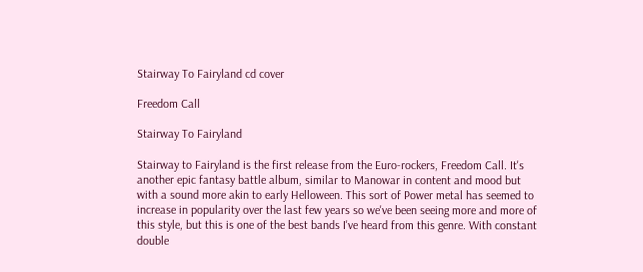Stairway To Fairyland cd cover

Freedom Call

Stairway To Fairyland

Stairway to Fairyland is the first release from the Euro-rockers, Freedom Call. It's another epic fantasy battle album, similar to Manowar in content and mood but with a sound more akin to early Helloween. This sort of Power metal has seemed to increase in popularity over the last few years so we've been seeing more and more of this style, but this is one of the best bands I've heard from this genre. With constant double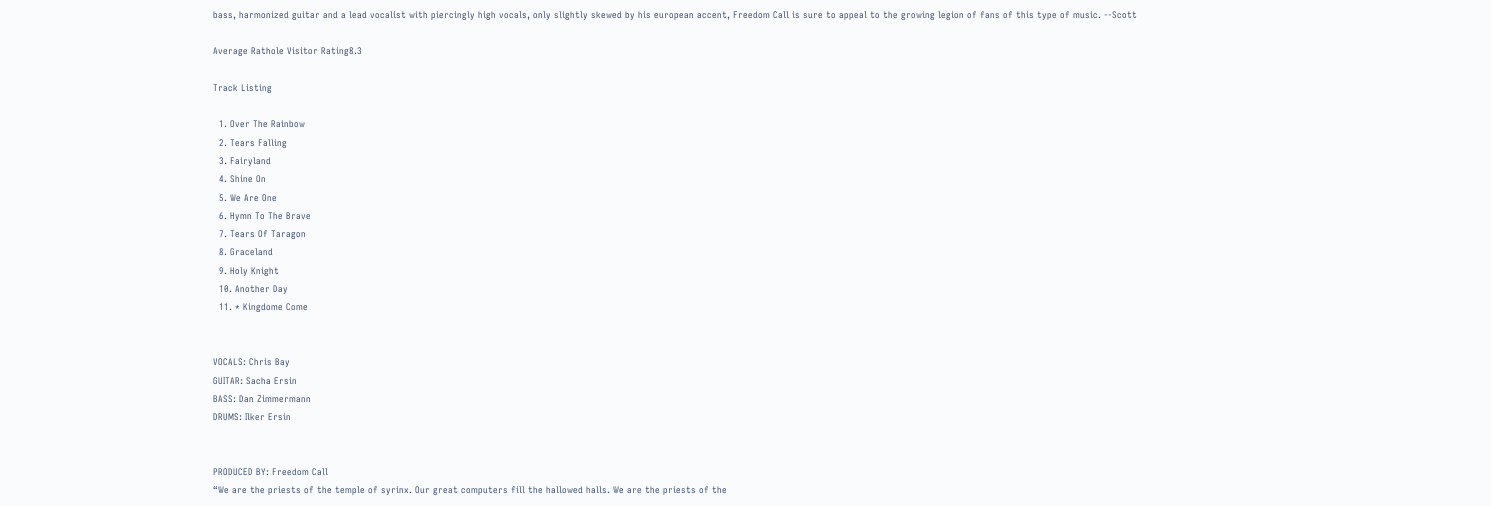bass, harmonized guitar and a lead vocalist with piercingly high vocals, only slightly skewed by his european accent, Freedom Call is sure to appeal to the growing legion of fans of this type of music. --Scott

Average Rathole Visitor Rating8.3

Track Listing

  1. Over The Rainbow
  2. Tears Falling
  3. Fairyland
  4. Shine On
  5. We Are One
  6. Hymn To The Brave
  7. Tears Of Taragon
  8. Graceland
  9. Holy Knight
  10. Another Day
  11. * Kingdome Come


VOCALS: Chris Bay
GUITAR: Sacha Ersin
BASS: Dan Zimmermann
DRUMS: Ilker Ersin


PRODUCED BY: Freedom Call
“We are the priests of the temple of syrinx. Our great computers fill the hallowed halls. We are the priests of the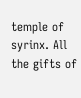temple of syrinx. All the gifts of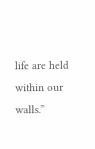life are held within our walls.”